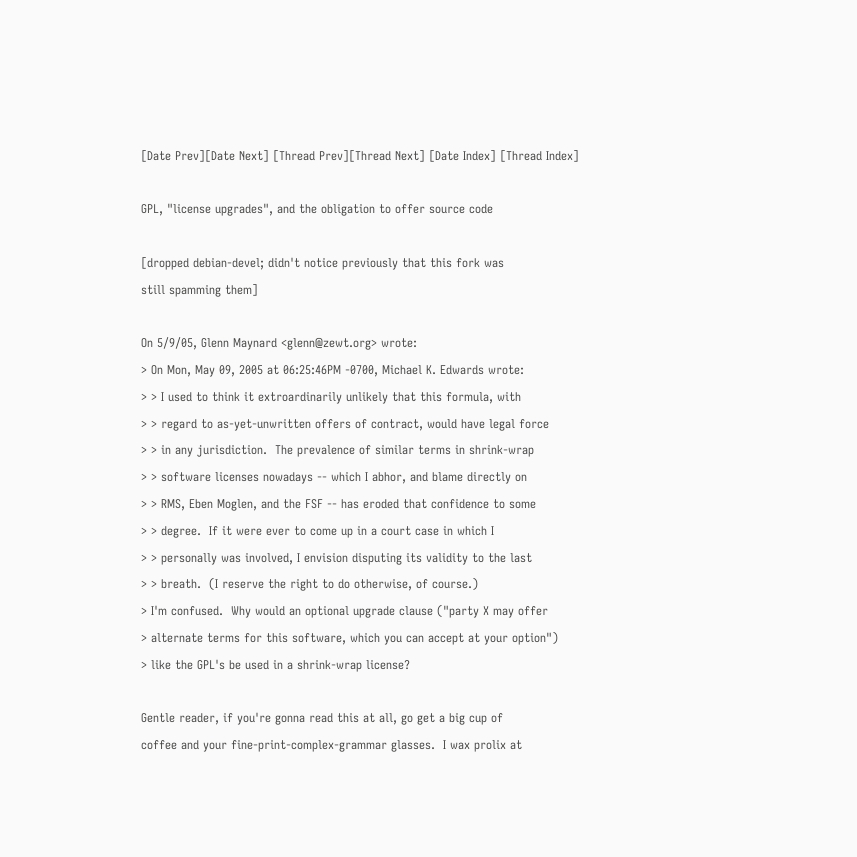[Date Prev][Date Next] [Thread Prev][Thread Next] [Date Index] [Thread Index]

GPL, "license upgrades", and the obligation to offer source code

[dropped debian-devel; didn't notice previously that this fork was
still spamming them]

On 5/9/05, Glenn Maynard <glenn@zewt.org> wrote:
> On Mon, May 09, 2005 at 06:25:46PM -0700, Michael K. Edwards wrote:
> > I used to think it extroardinarily unlikely that this formula, with
> > regard to as-yet-unwritten offers of contract, would have legal force
> > in any jurisdiction.  The prevalence of similar terms in shrink-wrap
> > software licenses nowadays -- which I abhor, and blame directly on
> > RMS, Eben Moglen, and the FSF -- has eroded that confidence to some
> > degree.  If it were ever to come up in a court case in which I
> > personally was involved, I envision disputing its validity to the last
> > breath.  (I reserve the right to do otherwise, of course.)
> I'm confused.  Why would an optional upgrade clause ("party X may offer
> alternate terms for this software, which you can accept at your option")
> like the GPL's be used in a shrink-wrap license?

Gentle reader, if you're gonna read this at all, go get a big cup of
coffee and your fine-print-complex-grammar glasses.  I wax prolix at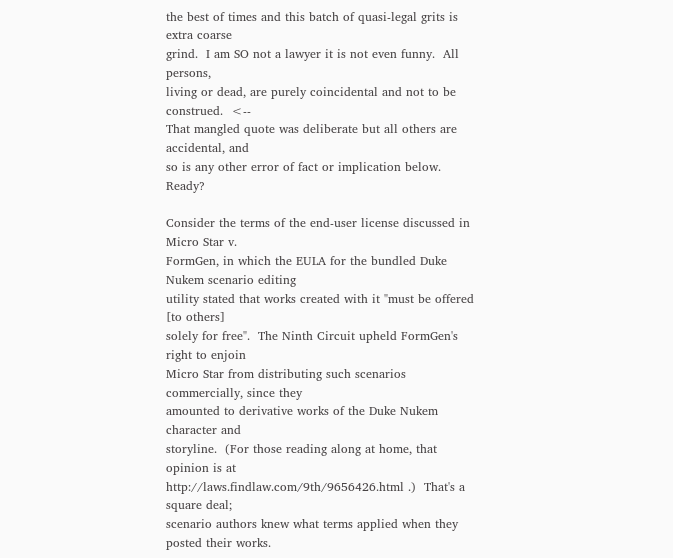the best of times and this batch of quasi-legal grits is extra coarse
grind.  I am SO not a lawyer it is not even funny.  All persons,
living or dead, are purely coincidental and not to be construed.  <--
That mangled quote was deliberate but all others are accidental, and
so is any other error of fact or implication below.  Ready?

Consider the terms of the end-user license discussed in Micro Star v.
FormGen, in which the EULA for the bundled Duke Nukem scenario editing
utility stated that works created with it "must be offered [to others]
solely for free".  The Ninth Circuit upheld FormGen's right to enjoin
Micro Star from distributing such scenarios commercially, since they
amounted to derivative works of the Duke Nukem character and
storyline.  (For those reading along at home, that opinion is at
http://laws.findlaw.com/9th/9656426.html .)  That's a square deal;
scenario authors knew what terms applied when they posted their works.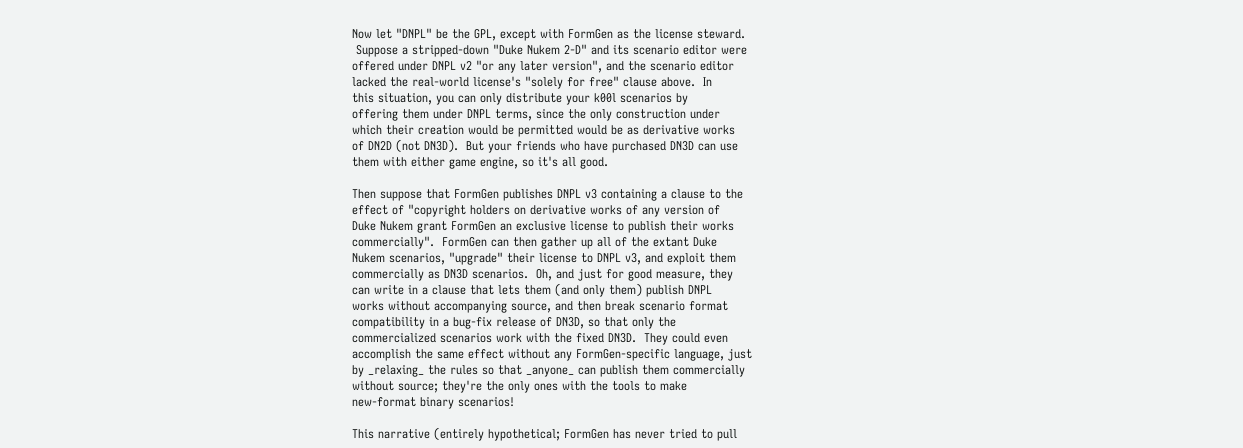Now let "DNPL" be the GPL, except with FormGen as the license steward.
 Suppose a stripped-down "Duke Nukem 2-D" and its scenario editor were
offered under DNPL v2 "or any later version", and the scenario editor
lacked the real-world license's "solely for free" clause above.  In
this situation, you can only distribute your k00l scenarios by
offering them under DNPL terms, since the only construction under
which their creation would be permitted would be as derivative works
of DN2D (not DN3D).  But your friends who have purchased DN3D can use
them with either game engine, so it's all good.

Then suppose that FormGen publishes DNPL v3 containing a clause to the
effect of "copyright holders on derivative works of any version of
Duke Nukem grant FormGen an exclusive license to publish their works
commercially".  FormGen can then gather up all of the extant Duke
Nukem scenarios, "upgrade" their license to DNPL v3, and exploit them
commercially as DN3D scenarios.  Oh, and just for good measure, they
can write in a clause that lets them (and only them) publish DNPL
works without accompanying source, and then break scenario format
compatibility in a bug-fix release of DN3D, so that only the
commercialized scenarios work with the fixed DN3D.  They could even
accomplish the same effect without any FormGen-specific language, just
by _relaxing_ the rules so that _anyone_ can publish them commercially
without source; they're the only ones with the tools to make
new-format binary scenarios!

This narrative (entirely hypothetical; FormGen has never tried to pull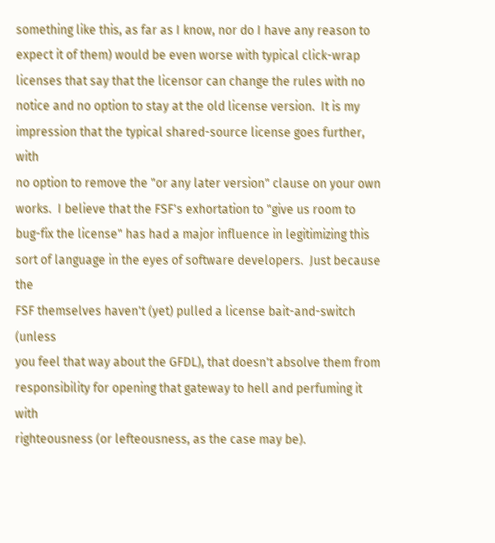something like this, as far as I know, nor do I have any reason to
expect it of them) would be even worse with typical click-wrap
licenses that say that the licensor can change the rules with no
notice and no option to stay at the old license version.  It is my
impression that the typical shared-source license goes further, with
no option to remove the "or any later version" clause on your own
works.  I believe that the FSF's exhortation to "give us room to
bug-fix the license" has had a major influence in legitimizing this
sort of language in the eyes of software developers.  Just because the
FSF themselves haven't (yet) pulled a license bait-and-switch (unless
you feel that way about the GFDL), that doesn't absolve them from
responsibility for opening that gateway to hell and perfuming it with
righteousness (or lefteousness, as the case may be).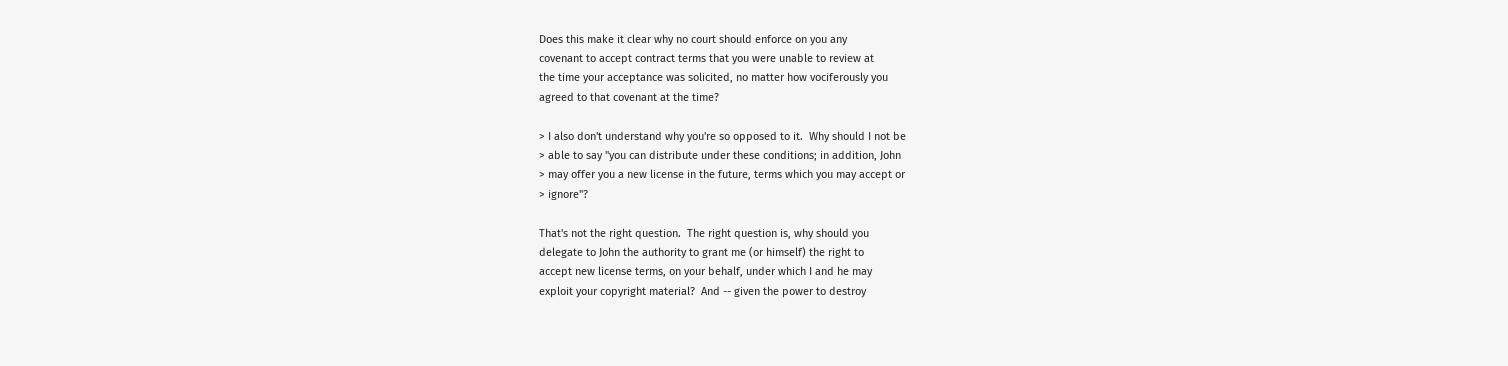Does this make it clear why no court should enforce on you any
covenant to accept contract terms that you were unable to review at
the time your acceptance was solicited, no matter how vociferously you
agreed to that covenant at the time?

> I also don't understand why you're so opposed to it.  Why should I not be
> able to say "you can distribute under these conditions; in addition, John
> may offer you a new license in the future, terms which you may accept or
> ignore"?

That's not the right question.  The right question is, why should you
delegate to John the authority to grant me (or himself) the right to
accept new license terms, on your behalf, under which I and he may
exploit your copyright material?  And -- given the power to destroy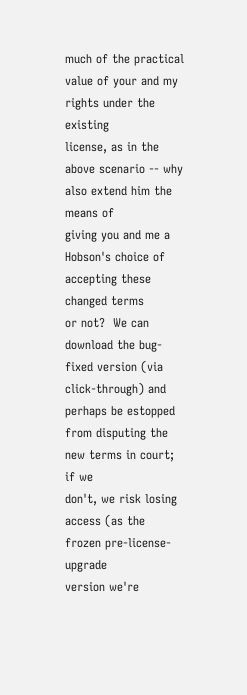much of the practical value of your and my rights under the existing
license, as in the above scenario -- why also extend him the means of
giving you and me a Hobson's choice of accepting these changed terms
or not?  We can download the bug-fixed version (via click-through) and
perhaps be estopped from disputing the new terms in court; if we
don't, we risk losing access (as the frozen pre-license-upgrade
version we're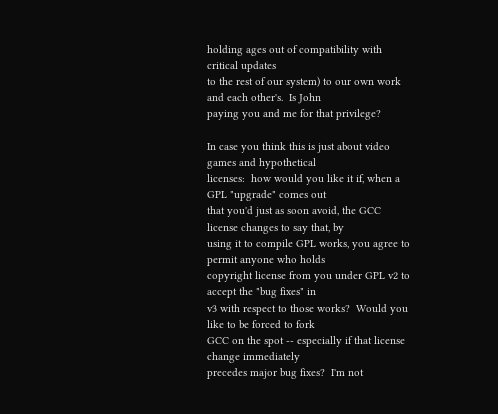holding ages out of compatibility with critical updates
to the rest of our system) to our own work and each other's.  Is John
paying you and me for that privilege?

In case you think this is just about video games and hypothetical
licenses:  how would you like it if, when a GPL "upgrade" comes out
that you'd just as soon avoid, the GCC license changes to say that, by
using it to compile GPL works, you agree to permit anyone who holds
copyright license from you under GPL v2 to accept the "bug fixes" in
v3 with respect to those works?  Would you like to be forced to fork
GCC on the spot -- especially if that license change immediately
precedes major bug fixes?  I'm not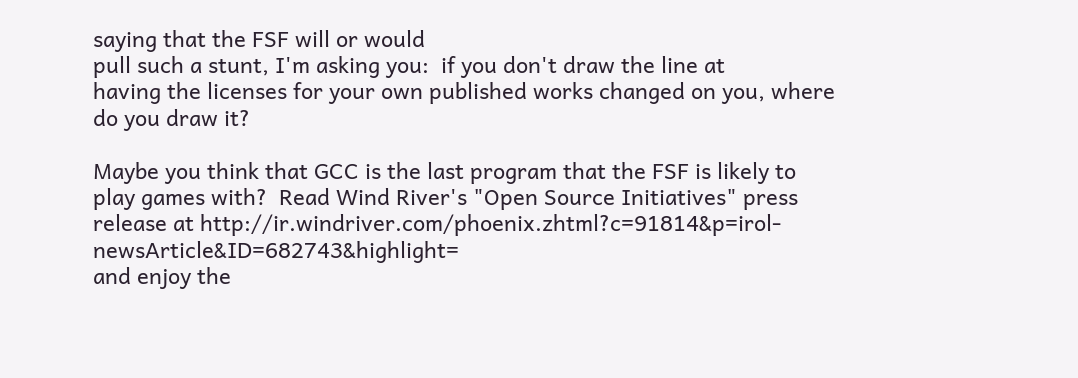saying that the FSF will or would
pull such a stunt, I'm asking you:  if you don't draw the line at
having the licenses for your own published works changed on you, where
do you draw it?

Maybe you think that GCC is the last program that the FSF is likely to
play games with?  Read Wind River's "Open Source Initiatives" press
release at http://ir.windriver.com/phoenix.zhtml?c=91814&p=irol-newsArticle&ID=682743&highlight=
and enjoy the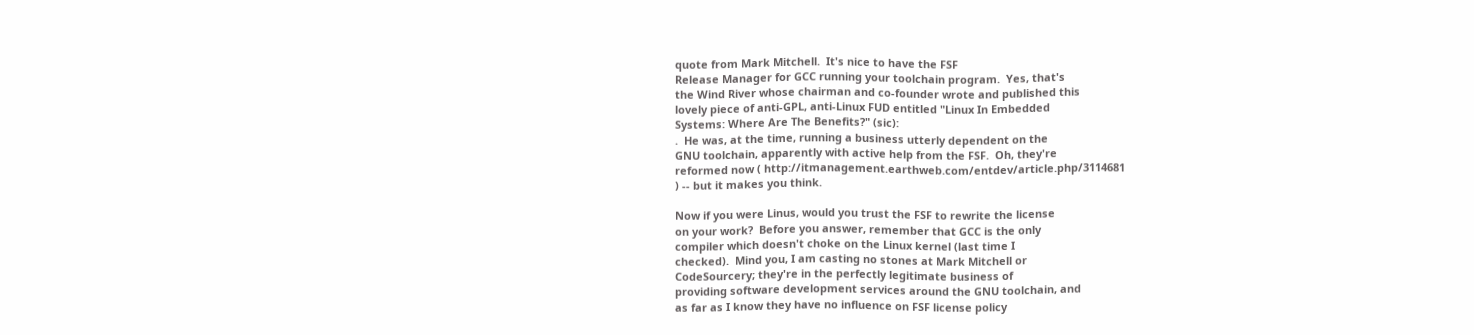quote from Mark Mitchell.  It's nice to have the FSF
Release Manager for GCC running your toolchain program.  Yes, that's
the Wind River whose chairman and co-founder wrote and published this
lovely piece of anti-GPL, anti-Linux FUD entitled "Linux In Embedded
Systems: Where Are The Benefits?" (sic):
.  He was, at the time, running a business utterly dependent on the
GNU toolchain, apparently with active help from the FSF.  Oh, they're
reformed now ( http://itmanagement.earthweb.com/entdev/article.php/3114681
) -- but it makes you think.

Now if you were Linus, would you trust the FSF to rewrite the license
on your work?  Before you answer, remember that GCC is the only
compiler which doesn't choke on the Linux kernel (last time I
checked).  Mind you, I am casting no stones at Mark Mitchell or
CodeSourcery; they're in the perfectly legitimate business of
providing software development services around the GNU toolchain, and
as far as I know they have no influence on FSF license policy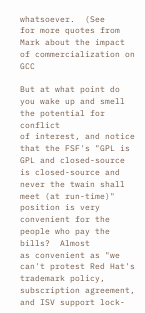whatsoever.  (See
for more quotes from Mark about the impact of commercialization on GCC

But at what point do you wake up and smell the potential for conflict
of interest, and notice that the FSF's "GPL is GPL and closed-source
is closed-source and never the twain shall meet (at run-time)"
position is very convenient for the people who pay the bills?  Almost
as convenient as "we can't protest Red Hat's trademark policy,
subscription agreement, and ISV support lock-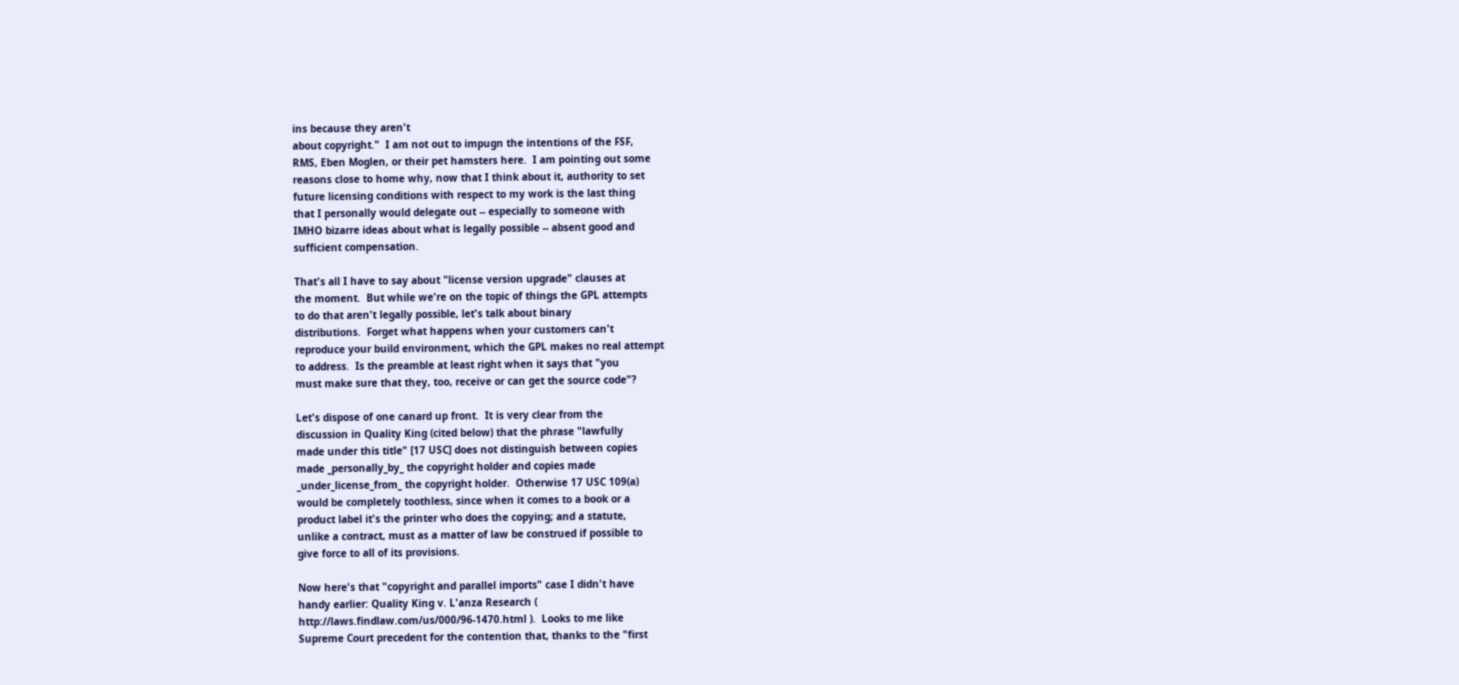ins because they aren't
about copyright."  I am not out to impugn the intentions of the FSF,
RMS, Eben Moglen, or their pet hamsters here.  I am pointing out some
reasons close to home why, now that I think about it, authority to set
future licensing conditions with respect to my work is the last thing
that I personally would delegate out -- especially to someone with
IMHO bizarre ideas about what is legally possible -- absent good and
sufficient compensation.

That's all I have to say about "license version upgrade" clauses at
the moment.  But while we're on the topic of things the GPL attempts
to do that aren't legally possible, let's talk about binary
distributions.  Forget what happens when your customers can't
reproduce your build environment, which the GPL makes no real attempt
to address.  Is the preamble at least right when it says that "you
must make sure that they, too, receive or can get the source code"?

Let's dispose of one canard up front.  It is very clear from the
discussion in Quality King (cited below) that the phrase "lawfully
made under this title" [17 USC] does not distinguish between copies
made _personally_by_ the copyright holder and copies made
_under_license_from_ the copyright holder.  Otherwise 17 USC 109(a)
would be completely toothless, since when it comes to a book or a
product label it's the printer who does the copying; and a statute,
unlike a contract, must as a matter of law be construed if possible to
give force to all of its provisions.

Now here's that "copyright and parallel imports" case I didn't have
handy earlier: Quality King v. L'anza Research (
http://laws.findlaw.com/us/000/96-1470.html ).  Looks to me like
Supreme Court precedent for the contention that, thanks to the "first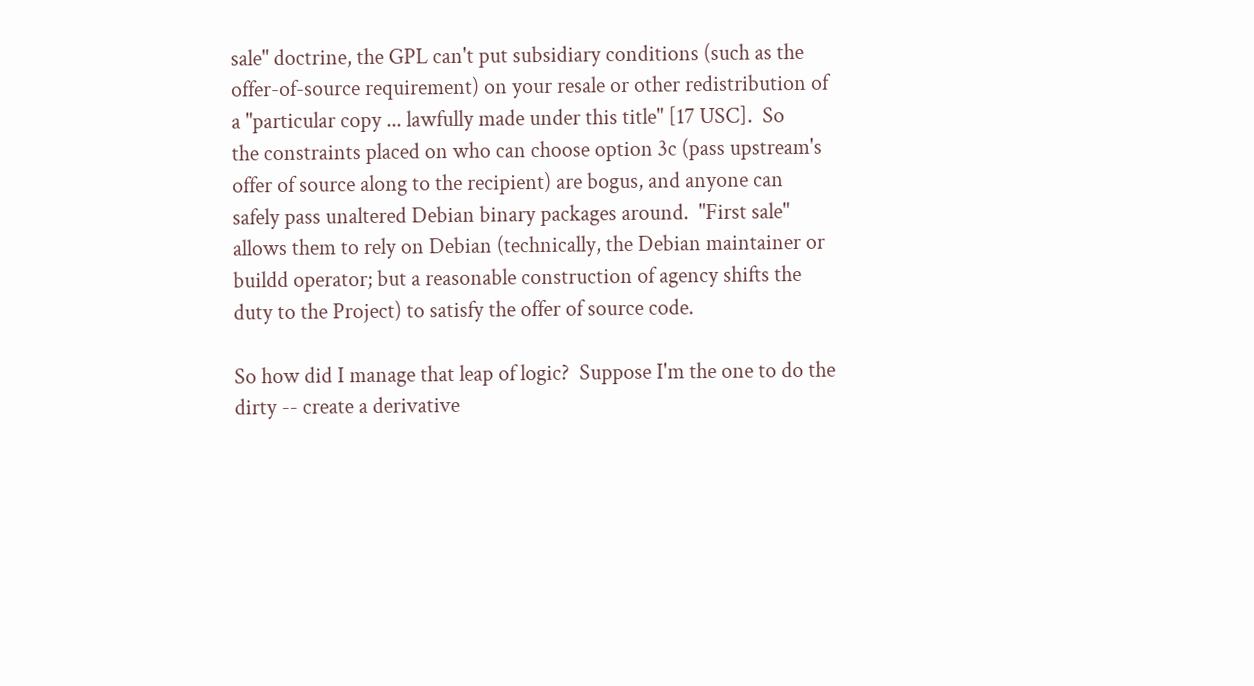sale" doctrine, the GPL can't put subsidiary conditions (such as the
offer-of-source requirement) on your resale or other redistribution of
a "particular copy ... lawfully made under this title" [17 USC].  So
the constraints placed on who can choose option 3c (pass upstream's
offer of source along to the recipient) are bogus, and anyone can
safely pass unaltered Debian binary packages around.  "First sale"
allows them to rely on Debian (technically, the Debian maintainer or
buildd operator; but a reasonable construction of agency shifts the
duty to the Project) to satisfy the offer of source code.

So how did I manage that leap of logic?  Suppose I'm the one to do the
dirty -- create a derivative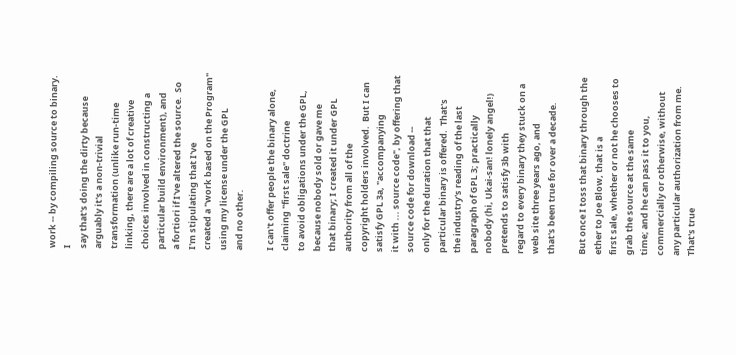work -- by compiling source to binary.  I
say that's doing the dirty because arguably it's a non-trivial
transformation (unlike run-time linking, there are a lot of creative
choices involved in constructing a particular build environment), and
a fortiori if I've altered the source.  So I'm stipulating that I've
created a "work based on the Program" using my license under the GPL
and no other.

I can't offer people the binary alone, claiming "first sale" doctrine
to avoid obligations under the GPL, because nobody sold or gave me
that binary; I created it under GPL authority from all of the
copyright holders involved.  But I can satisfy GPL 3a, "accompanying
it with ... source code", by offering that source code for download --
only for the duration that that particular binary is offered.  That's
the industry's reading of the last paragraph of GPL 3; practically
nobody (hi, Ukai-san! lonely angel!) pretends to satisfy 3b with
regard to every binary they stuck on a web site three years ago, and
that's been true for over a decade.

But once I toss that binary through the ether to Joe Blow, that is a
first sale, whether or not he chooses to grab the source at the same
time; and he can pass it to you, commercially or otherwise, without
any particular authorization from me.  That's true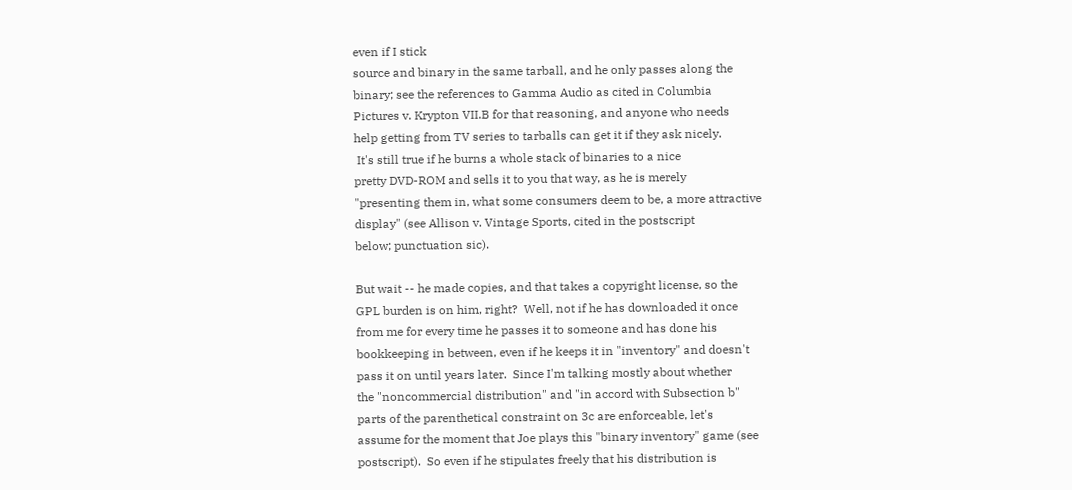even if I stick
source and binary in the same tarball, and he only passes along the
binary; see the references to Gamma Audio as cited in Columbia
Pictures v. Krypton VII.B for that reasoning, and anyone who needs
help getting from TV series to tarballs can get it if they ask nicely.
 It's still true if he burns a whole stack of binaries to a nice
pretty DVD-ROM and sells it to you that way, as he is merely
"presenting them in, what some consumers deem to be, a more attractive
display" (see Allison v. Vintage Sports, cited in the postscript
below; punctuation sic).

But wait -- he made copies, and that takes a copyright license, so the
GPL burden is on him, right?  Well, not if he has downloaded it once
from me for every time he passes it to someone and has done his
bookkeeping in between, even if he keeps it in "inventory" and doesn't
pass it on until years later.  Since I'm talking mostly about whether
the "noncommercial distribution" and "in accord with Subsection b"
parts of the parenthetical constraint on 3c are enforceable, let's
assume for the moment that Joe plays this "binary inventory" game (see
postscript).  So even if he stipulates freely that his distribution is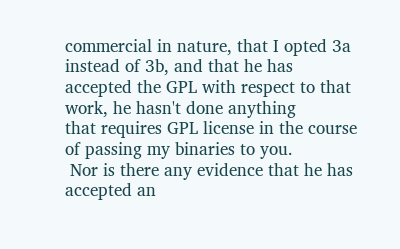commercial in nature, that I opted 3a instead of 3b, and that he has
accepted the GPL with respect to that work, he hasn't done anything
that requires GPL license in the course of passing my binaries to you.
 Nor is there any evidence that he has accepted an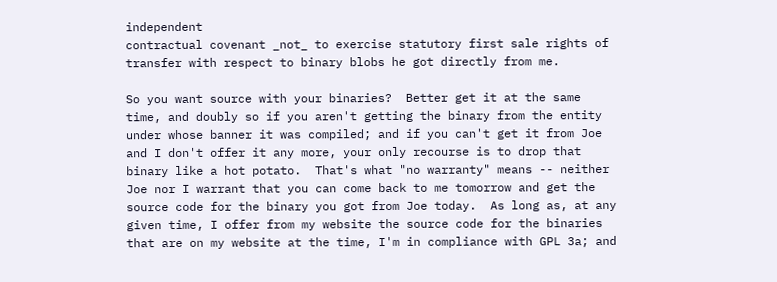independent
contractual covenant _not_ to exercise statutory first sale rights of
transfer with respect to binary blobs he got directly from me.

So you want source with your binaries?  Better get it at the same
time, and doubly so if you aren't getting the binary from the entity
under whose banner it was compiled; and if you can't get it from Joe
and I don't offer it any more, your only recourse is to drop that
binary like a hot potato.  That's what "no warranty" means -- neither
Joe nor I warrant that you can come back to me tomorrow and get the
source code for the binary you got from Joe today.  As long as, at any
given time, I offer from my website the source code for the binaries
that are on my website at the time, I'm in compliance with GPL 3a; and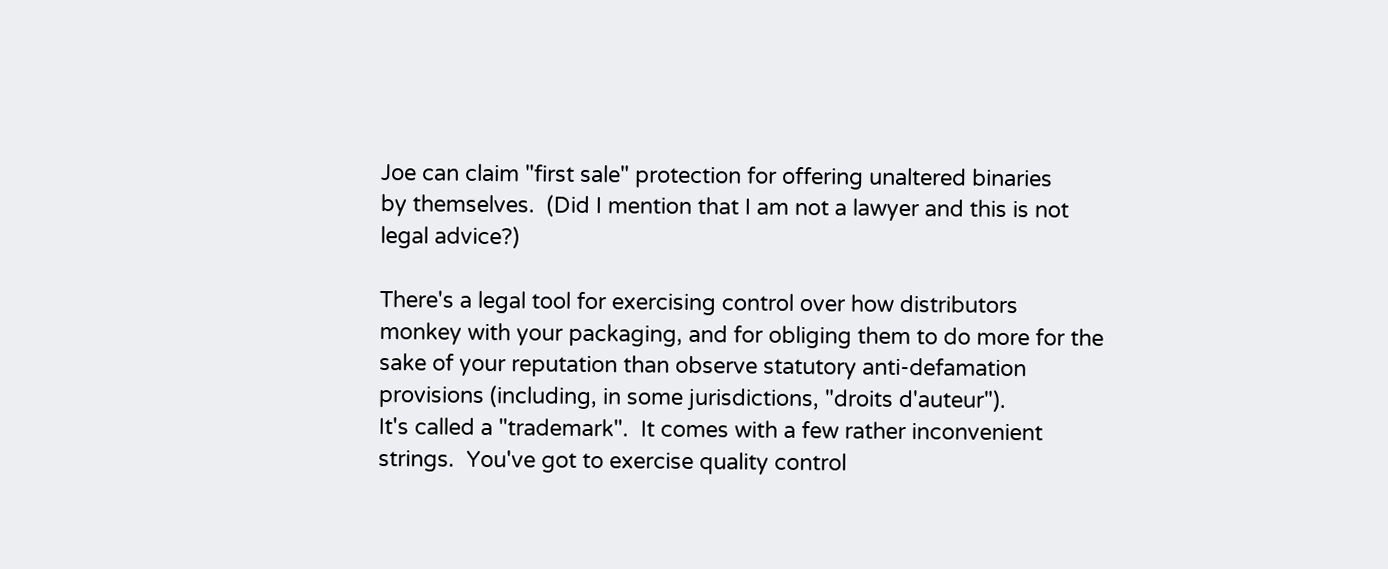Joe can claim "first sale" protection for offering unaltered binaries
by themselves.  (Did I mention that I am not a lawyer and this is not
legal advice?)

There's a legal tool for exercising control over how distributors
monkey with your packaging, and for obliging them to do more for the
sake of your reputation than observe statutory anti-defamation
provisions (including, in some jurisdictions, "droits d'auteur").
It's called a "trademark".  It comes with a few rather inconvenient
strings.  You've got to exercise quality control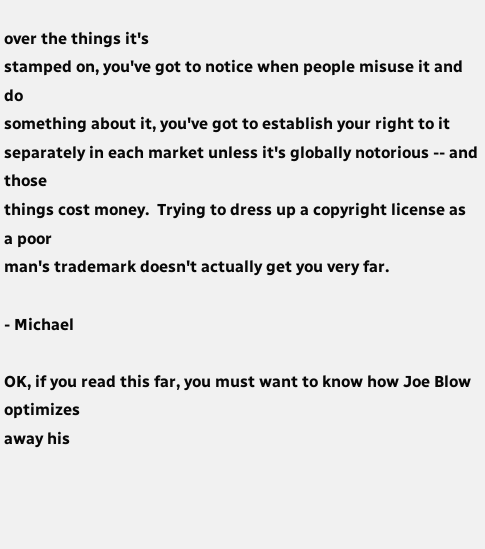over the things it's
stamped on, you've got to notice when people misuse it and do
something about it, you've got to establish your right to it
separately in each market unless it's globally notorious -- and those
things cost money.  Trying to dress up a copyright license as a poor
man's trademark doesn't actually get you very far.

- Michael

OK, if you read this far, you must want to know how Joe Blow optimizes
away his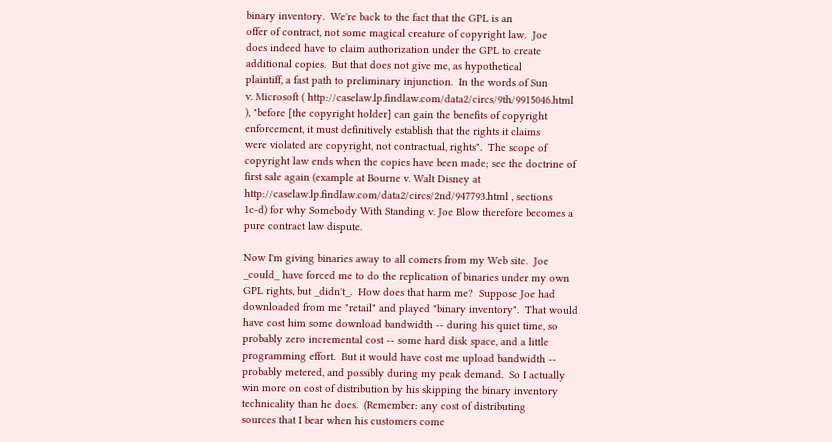binary inventory.  We're back to the fact that the GPL is an
offer of contract, not some magical creature of copyright law.  Joe
does indeed have to claim authorization under the GPL to create
additional copies.  But that does not give me, as hypothetical
plaintiff, a fast path to preliminary injunction.  In the words of Sun
v. Microsoft ( http://caselaw.lp.findlaw.com/data2/circs/9th/9915046.html
), "before [the copyright holder] can gain the benefits of copyright
enforcement, it must definitively establish that the rights it claims
were violated are copyright, not contractual, rights".  The scope of
copyright law ends when the copies have been made; see the doctrine of
first sale again (example at Bourne v. Walt Disney at
http://caselaw.lp.findlaw.com/data2/circs/2nd/947793.html , sections
1c-d) for why Somebody With Standing v. Joe Blow therefore becomes a
pure contract law dispute.

Now I'm giving binaries away to all comers from my Web site.  Joe
_could_ have forced me to do the replication of binaries under my own
GPL rights, but _didn't_.  How does that harm me?  Suppose Joe had
downloaded from me "retail" and played "binary inventory".  That would
have cost him some download bandwidth -- during his quiet time, so
probably zero incremental cost -- some hard disk space, and a little
programming effort.  But it would have cost me upload bandwidth --
probably metered, and possibly during my peak demand.  So I actually
win more on cost of distribution by his skipping the binary inventory
technicality than he does.  (Remember: any cost of distributing
sources that I bear when his customers come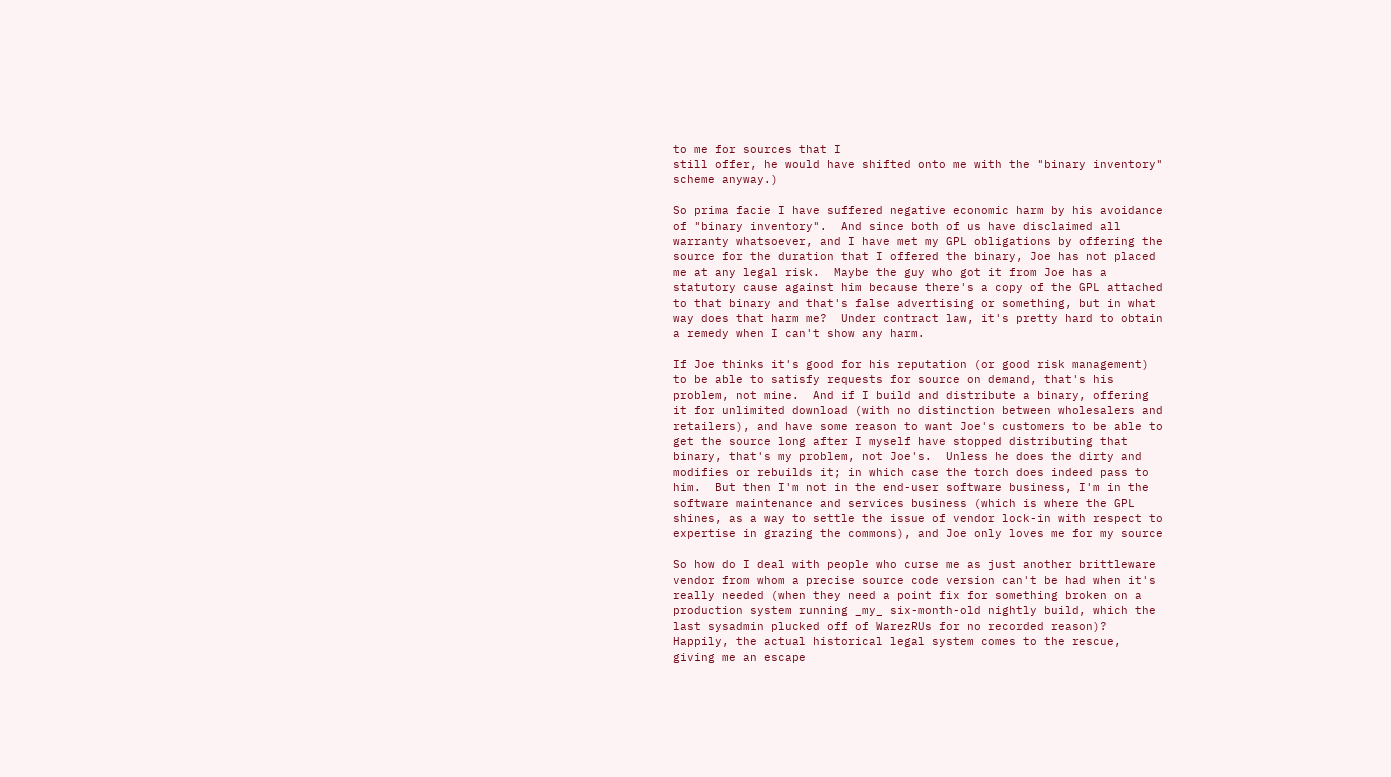to me for sources that I
still offer, he would have shifted onto me with the "binary inventory"
scheme anyway.)

So prima facie I have suffered negative economic harm by his avoidance
of "binary inventory".  And since both of us have disclaimed all
warranty whatsoever, and I have met my GPL obligations by offering the
source for the duration that I offered the binary, Joe has not placed
me at any legal risk.  Maybe the guy who got it from Joe has a
statutory cause against him because there's a copy of the GPL attached
to that binary and that's false advertising or something, but in what
way does that harm me?  Under contract law, it's pretty hard to obtain
a remedy when I can't show any harm.

If Joe thinks it's good for his reputation (or good risk management)
to be able to satisfy requests for source on demand, that's his
problem, not mine.  And if I build and distribute a binary, offering
it for unlimited download (with no distinction between wholesalers and
retailers), and have some reason to want Joe's customers to be able to
get the source long after I myself have stopped distributing that
binary, that's my problem, not Joe's.  Unless he does the dirty and
modifies or rebuilds it; in which case the torch does indeed pass to
him.  But then I'm not in the end-user software business, I'm in the
software maintenance and services business (which is where the GPL
shines, as a way to settle the issue of vendor lock-in with respect to
expertise in grazing the commons), and Joe only loves me for my source

So how do I deal with people who curse me as just another brittleware
vendor from whom a precise source code version can't be had when it's
really needed (when they need a point fix for something broken on a
production system running _my_ six-month-old nightly build, which the
last sysadmin plucked off of WarezRUs for no recorded reason)?
Happily, the actual historical legal system comes to the rescue,
giving me an escape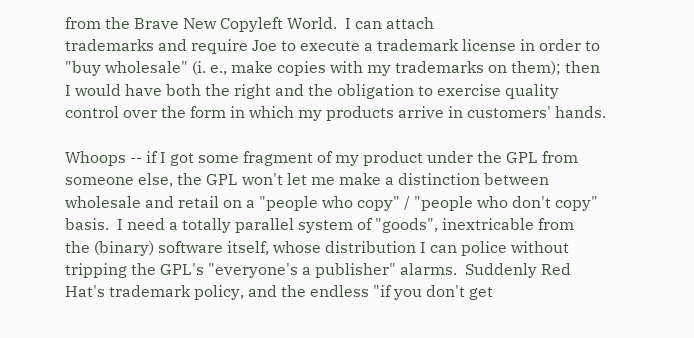from the Brave New Copyleft World.  I can attach
trademarks and require Joe to execute a trademark license in order to
"buy wholesale" (i. e., make copies with my trademarks on them); then
I would have both the right and the obligation to exercise quality
control over the form in which my products arrive in customers' hands.

Whoops -- if I got some fragment of my product under the GPL from
someone else, the GPL won't let me make a distinction between
wholesale and retail on a "people who copy" / "people who don't copy"
basis.  I need a totally parallel system of "goods", inextricable from
the (binary) software itself, whose distribution I can police without
tripping the GPL's "everyone's a publisher" alarms.  Suddenly Red
Hat's trademark policy, and the endless "if you don't get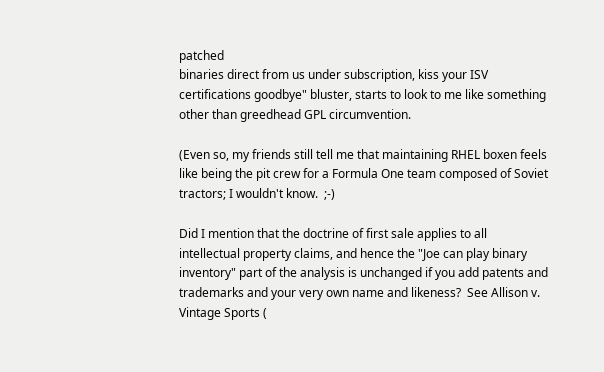patched
binaries direct from us under subscription, kiss your ISV
certifications goodbye" bluster, starts to look to me like something
other than greedhead GPL circumvention.

(Even so, my friends still tell me that maintaining RHEL boxen feels
like being the pit crew for a Formula One team composed of Soviet
tractors; I wouldn't know.  ;-)

Did I mention that the doctrine of first sale applies to all
intellectual property claims, and hence the "Joe can play binary
inventory" part of the analysis is unchanged if you add patents and
trademarks and your very own name and likeness?  See Allison v.
Vintage Sports (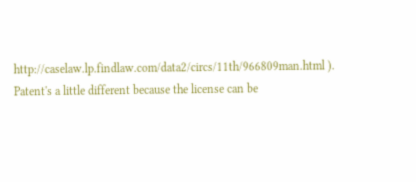http://caselaw.lp.findlaw.com/data2/circs/11th/966809man.html ).
Patent's a little different because the license can be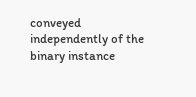conveyed
independently of the binary instance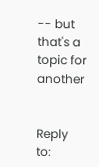-- but that's a topic for another


Reply to: